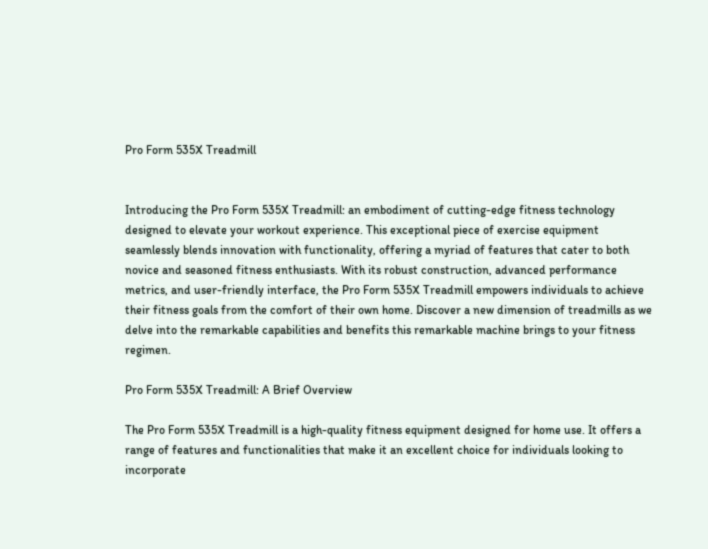Pro Form 535X Treadmill


Introducing the Pro Form 535X Treadmill: an embodiment of cutting-edge fitness technology designed to elevate your workout experience. This exceptional piece of exercise equipment seamlessly blends innovation with functionality, offering a myriad of features that cater to both novice and seasoned fitness enthusiasts. With its robust construction, advanced performance metrics, and user-friendly interface, the Pro Form 535X Treadmill empowers individuals to achieve their fitness goals from the comfort of their own home. Discover a new dimension of treadmills as we delve into the remarkable capabilities and benefits this remarkable machine brings to your fitness regimen.

Pro Form 535X Treadmill: A Brief Overview

The Pro Form 535X Treadmill is a high-quality fitness equipment designed for home use. It offers a range of features and functionalities that make it an excellent choice for individuals looking to incorporate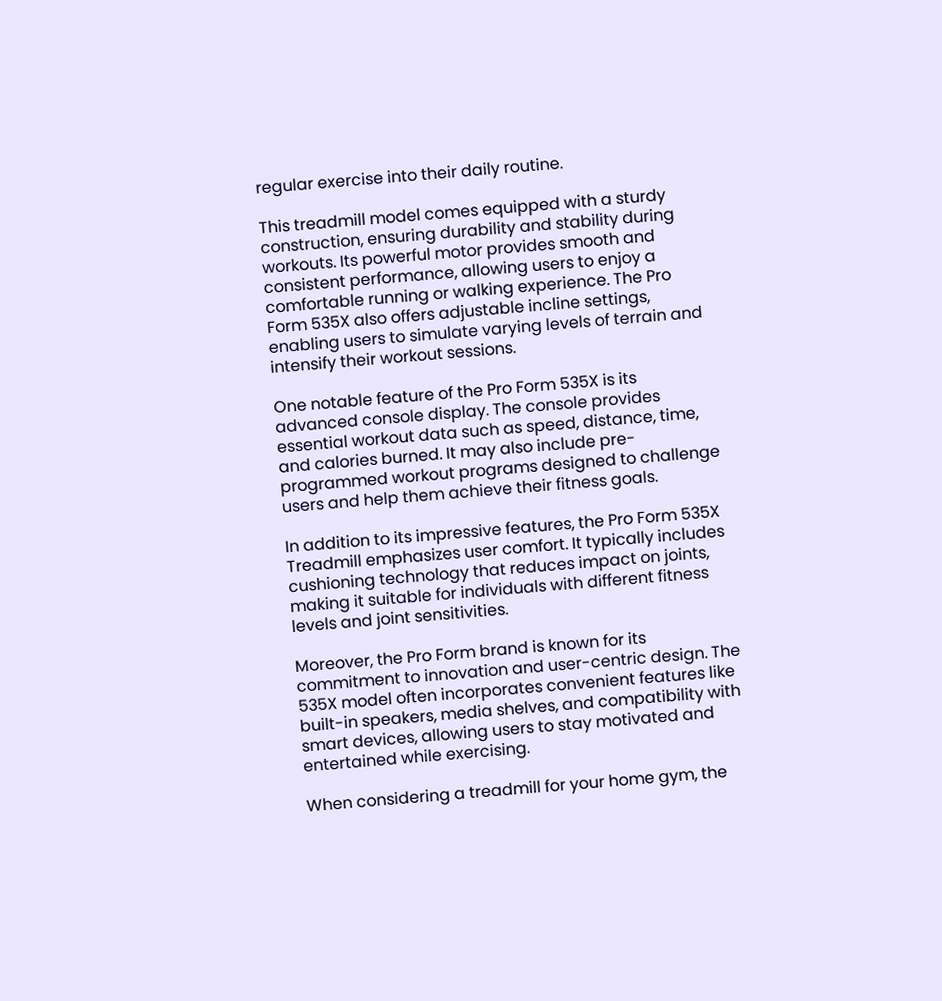regular exercise into their daily routine.

This treadmill model comes equipped with a sturdy construction, ensuring durability and stability during workouts. Its powerful motor provides smooth and consistent performance, allowing users to enjoy a comfortable running or walking experience. The Pro Form 535X also offers adjustable incline settings, enabling users to simulate varying levels of terrain and intensify their workout sessions.

One notable feature of the Pro Form 535X is its advanced console display. The console provides essential workout data such as speed, distance, time, and calories burned. It may also include pre-programmed workout programs designed to challenge users and help them achieve their fitness goals.

In addition to its impressive features, the Pro Form 535X Treadmill emphasizes user comfort. It typically includes cushioning technology that reduces impact on joints, making it suitable for individuals with different fitness levels and joint sensitivities.

Moreover, the Pro Form brand is known for its commitment to innovation and user-centric design. The 535X model often incorporates convenient features like built-in speakers, media shelves, and compatibility with smart devices, allowing users to stay motivated and entertained while exercising.

When considering a treadmill for your home gym, the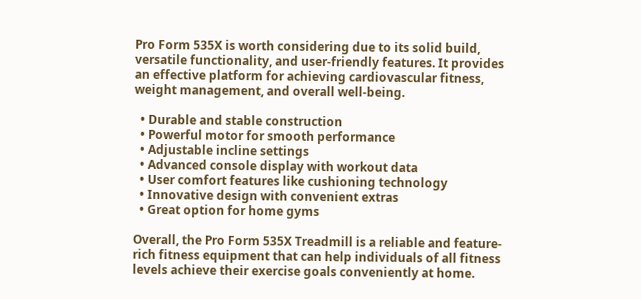Pro Form 535X is worth considering due to its solid build, versatile functionality, and user-friendly features. It provides an effective platform for achieving cardiovascular fitness, weight management, and overall well-being.

  • Durable and stable construction
  • Powerful motor for smooth performance
  • Adjustable incline settings
  • Advanced console display with workout data
  • User comfort features like cushioning technology
  • Innovative design with convenient extras
  • Great option for home gyms

Overall, the Pro Form 535X Treadmill is a reliable and feature-rich fitness equipment that can help individuals of all fitness levels achieve their exercise goals conveniently at home.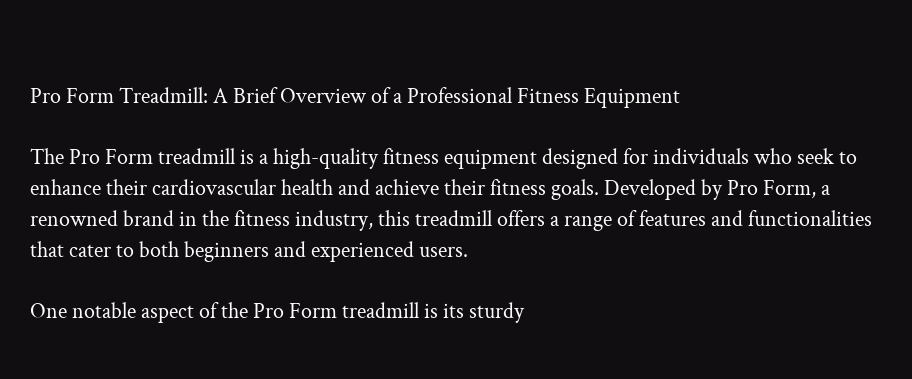Pro Form Treadmill: A Brief Overview of a Professional Fitness Equipment

The Pro Form treadmill is a high-quality fitness equipment designed for individuals who seek to enhance their cardiovascular health and achieve their fitness goals. Developed by Pro Form, a renowned brand in the fitness industry, this treadmill offers a range of features and functionalities that cater to both beginners and experienced users.

One notable aspect of the Pro Form treadmill is its sturdy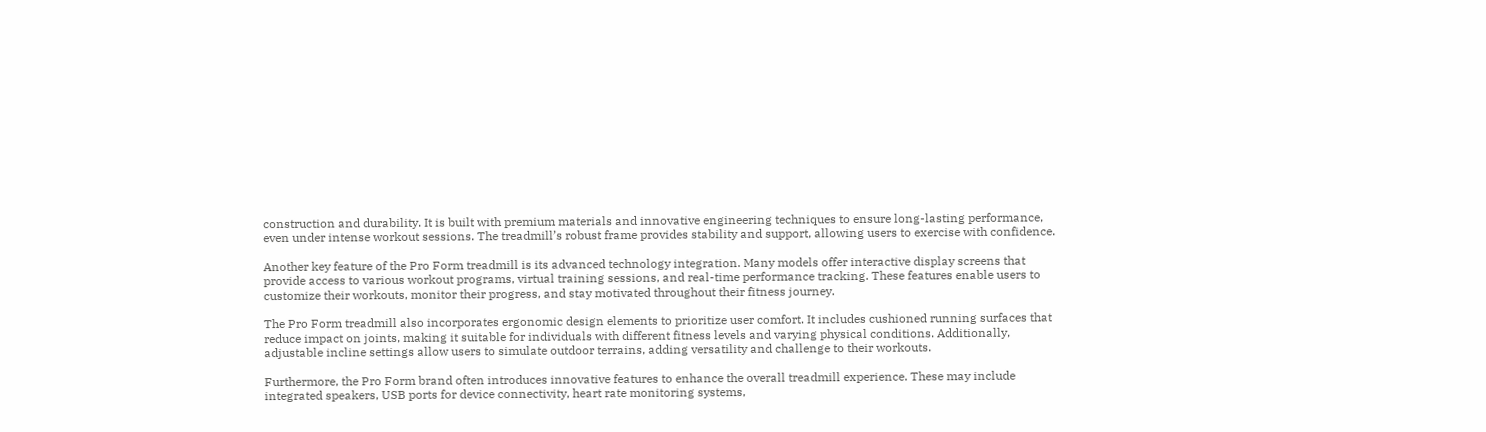construction and durability. It is built with premium materials and innovative engineering techniques to ensure long-lasting performance, even under intense workout sessions. The treadmill’s robust frame provides stability and support, allowing users to exercise with confidence.

Another key feature of the Pro Form treadmill is its advanced technology integration. Many models offer interactive display screens that provide access to various workout programs, virtual training sessions, and real-time performance tracking. These features enable users to customize their workouts, monitor their progress, and stay motivated throughout their fitness journey.

The Pro Form treadmill also incorporates ergonomic design elements to prioritize user comfort. It includes cushioned running surfaces that reduce impact on joints, making it suitable for individuals with different fitness levels and varying physical conditions. Additionally, adjustable incline settings allow users to simulate outdoor terrains, adding versatility and challenge to their workouts.

Furthermore, the Pro Form brand often introduces innovative features to enhance the overall treadmill experience. These may include integrated speakers, USB ports for device connectivity, heart rate monitoring systems,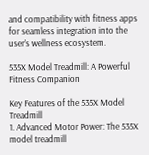and compatibility with fitness apps for seamless integration into the user’s wellness ecosystem.

535X Model Treadmill: A Powerful Fitness Companion

Key Features of the 535X Model Treadmill
1. Advanced Motor Power: The 535X model treadmill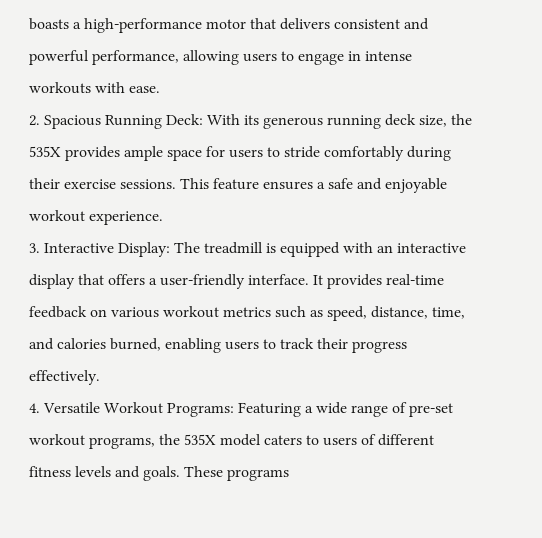boasts a high-performance motor that delivers consistent and powerful performance, allowing users to engage in intense workouts with ease.
2. Spacious Running Deck: With its generous running deck size, the 535X provides ample space for users to stride comfortably during their exercise sessions. This feature ensures a safe and enjoyable workout experience.
3. Interactive Display: The treadmill is equipped with an interactive display that offers a user-friendly interface. It provides real-time feedback on various workout metrics such as speed, distance, time, and calories burned, enabling users to track their progress effectively.
4. Versatile Workout Programs: Featuring a wide range of pre-set workout programs, the 535X model caters to users of different fitness levels and goals. These programs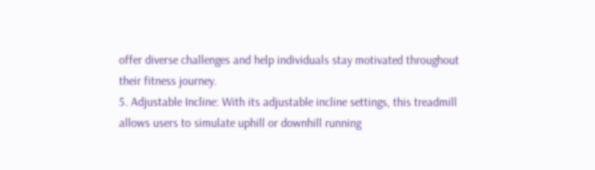offer diverse challenges and help individuals stay motivated throughout their fitness journey.
5. Adjustable Incline: With its adjustable incline settings, this treadmill allows users to simulate uphill or downhill running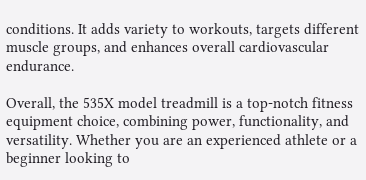conditions. It adds variety to workouts, targets different muscle groups, and enhances overall cardiovascular endurance.

Overall, the 535X model treadmill is a top-notch fitness equipment choice, combining power, functionality, and versatility. Whether you are an experienced athlete or a beginner looking to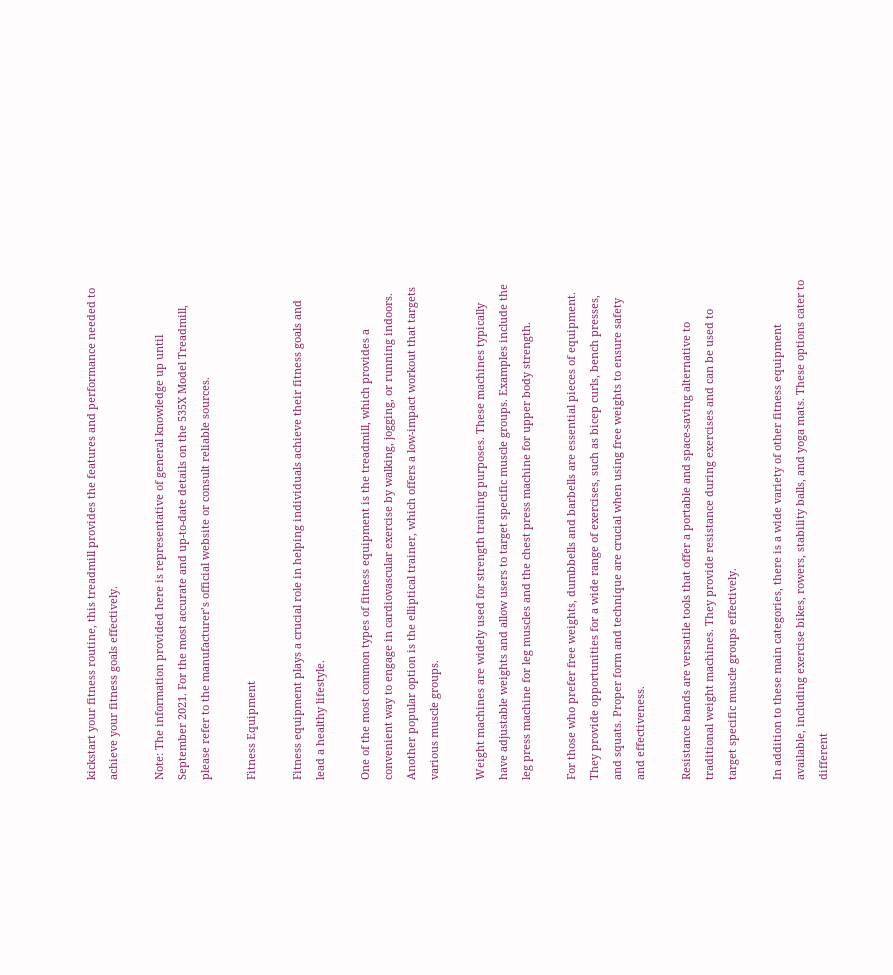kickstart your fitness routine, this treadmill provides the features and performance needed to achieve your fitness goals effectively.

Note: The information provided here is representative of general knowledge up until September 2021. For the most accurate and up-to-date details on the 535X Model Treadmill, please refer to the manufacturer’s official website or consult reliable sources.

Fitness Equipment

Fitness equipment plays a crucial role in helping individuals achieve their fitness goals and lead a healthy lifestyle.

One of the most common types of fitness equipment is the treadmill, which provides a convenient way to engage in cardiovascular exercise by walking, jogging, or running indoors. Another popular option is the elliptical trainer, which offers a low-impact workout that targets various muscle groups.

Weight machines are widely used for strength training purposes. These machines typically have adjustable weights and allow users to target specific muscle groups. Examples include the leg press machine for leg muscles and the chest press machine for upper body strength.

For those who prefer free weights, dumbbells and barbells are essential pieces of equipment. They provide opportunities for a wide range of exercises, such as bicep curls, bench presses, and squats. Proper form and technique are crucial when using free weights to ensure safety and effectiveness.

Resistance bands are versatile tools that offer a portable and space-saving alternative to traditional weight machines. They provide resistance during exercises and can be used to target specific muscle groups effectively.

In addition to these main categories, there is a wide variety of other fitness equipment available, including exercise bikes, rowers, stability balls, and yoga mats. These options cater to different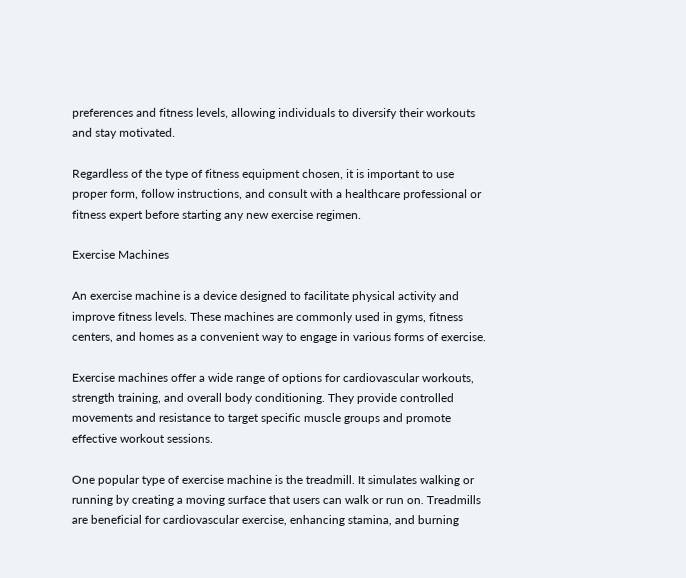preferences and fitness levels, allowing individuals to diversify their workouts and stay motivated.

Regardless of the type of fitness equipment chosen, it is important to use proper form, follow instructions, and consult with a healthcare professional or fitness expert before starting any new exercise regimen.

Exercise Machines

An exercise machine is a device designed to facilitate physical activity and improve fitness levels. These machines are commonly used in gyms, fitness centers, and homes as a convenient way to engage in various forms of exercise.

Exercise machines offer a wide range of options for cardiovascular workouts, strength training, and overall body conditioning. They provide controlled movements and resistance to target specific muscle groups and promote effective workout sessions.

One popular type of exercise machine is the treadmill. It simulates walking or running by creating a moving surface that users can walk or run on. Treadmills are beneficial for cardiovascular exercise, enhancing stamina, and burning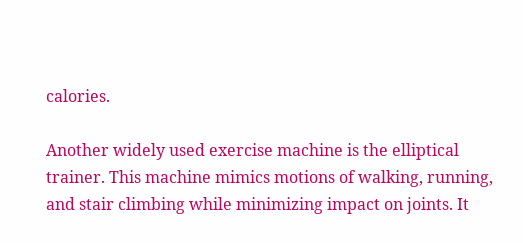calories.

Another widely used exercise machine is the elliptical trainer. This machine mimics motions of walking, running, and stair climbing while minimizing impact on joints. It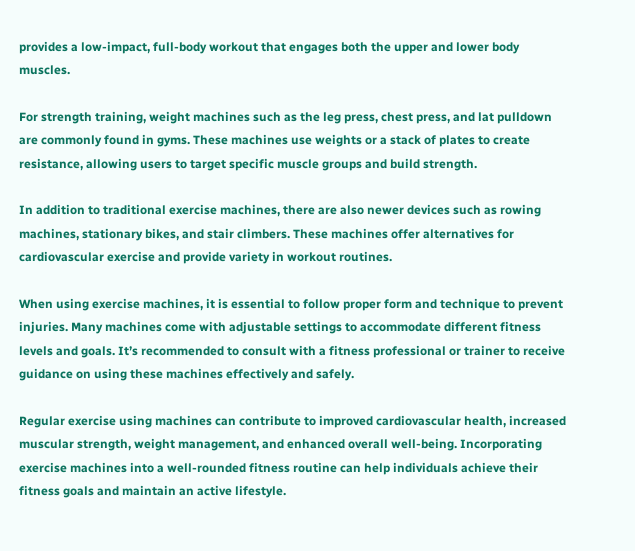provides a low-impact, full-body workout that engages both the upper and lower body muscles.

For strength training, weight machines such as the leg press, chest press, and lat pulldown are commonly found in gyms. These machines use weights or a stack of plates to create resistance, allowing users to target specific muscle groups and build strength.

In addition to traditional exercise machines, there are also newer devices such as rowing machines, stationary bikes, and stair climbers. These machines offer alternatives for cardiovascular exercise and provide variety in workout routines.

When using exercise machines, it is essential to follow proper form and technique to prevent injuries. Many machines come with adjustable settings to accommodate different fitness levels and goals. It’s recommended to consult with a fitness professional or trainer to receive guidance on using these machines effectively and safely.

Regular exercise using machines can contribute to improved cardiovascular health, increased muscular strength, weight management, and enhanced overall well-being. Incorporating exercise machines into a well-rounded fitness routine can help individuals achieve their fitness goals and maintain an active lifestyle.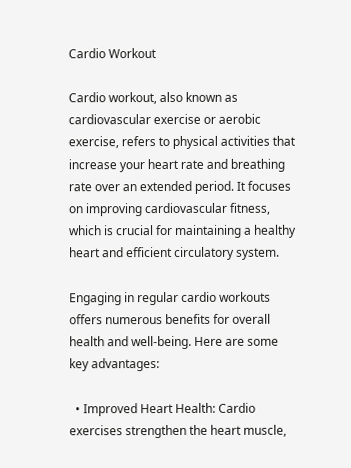Cardio Workout

Cardio workout, also known as cardiovascular exercise or aerobic exercise, refers to physical activities that increase your heart rate and breathing rate over an extended period. It focuses on improving cardiovascular fitness, which is crucial for maintaining a healthy heart and efficient circulatory system.

Engaging in regular cardio workouts offers numerous benefits for overall health and well-being. Here are some key advantages:

  • Improved Heart Health: Cardio exercises strengthen the heart muscle,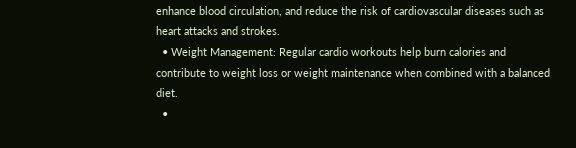enhance blood circulation, and reduce the risk of cardiovascular diseases such as heart attacks and strokes.
  • Weight Management: Regular cardio workouts help burn calories and contribute to weight loss or weight maintenance when combined with a balanced diet.
  •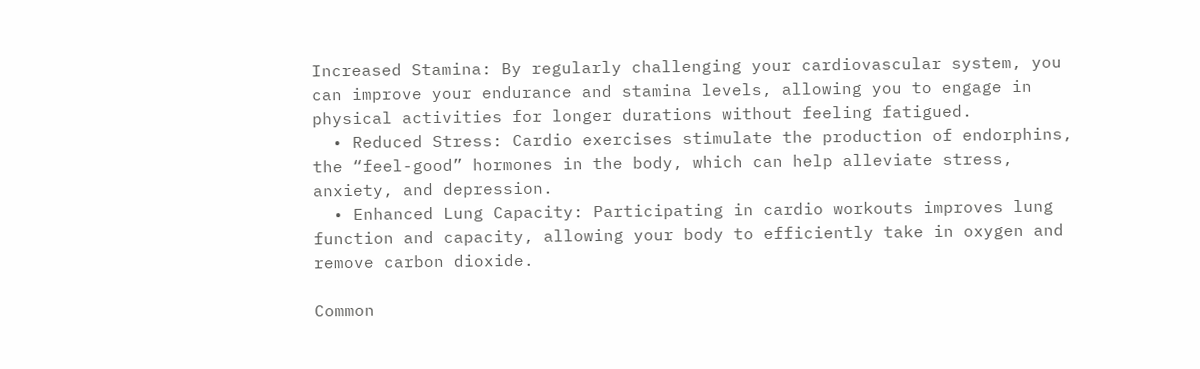Increased Stamina: By regularly challenging your cardiovascular system, you can improve your endurance and stamina levels, allowing you to engage in physical activities for longer durations without feeling fatigued.
  • Reduced Stress: Cardio exercises stimulate the production of endorphins, the “feel-good” hormones in the body, which can help alleviate stress, anxiety, and depression.
  • Enhanced Lung Capacity: Participating in cardio workouts improves lung function and capacity, allowing your body to efficiently take in oxygen and remove carbon dioxide.

Common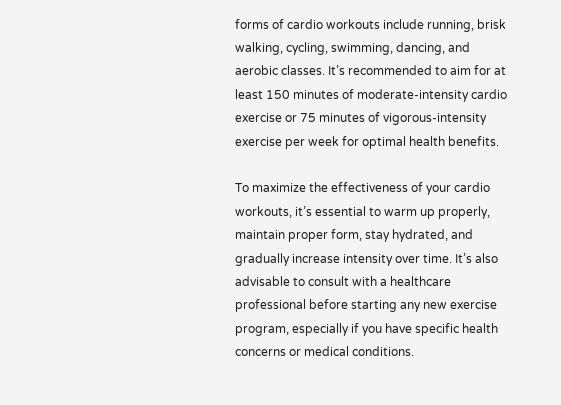forms of cardio workouts include running, brisk walking, cycling, swimming, dancing, and aerobic classes. It’s recommended to aim for at least 150 minutes of moderate-intensity cardio exercise or 75 minutes of vigorous-intensity exercise per week for optimal health benefits.

To maximize the effectiveness of your cardio workouts, it’s essential to warm up properly, maintain proper form, stay hydrated, and gradually increase intensity over time. It’s also advisable to consult with a healthcare professional before starting any new exercise program, especially if you have specific health concerns or medical conditions.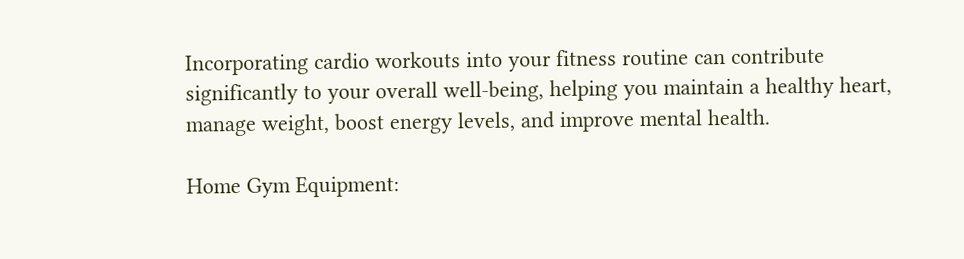Incorporating cardio workouts into your fitness routine can contribute significantly to your overall well-being, helping you maintain a healthy heart, manage weight, boost energy levels, and improve mental health.

Home Gym Equipment: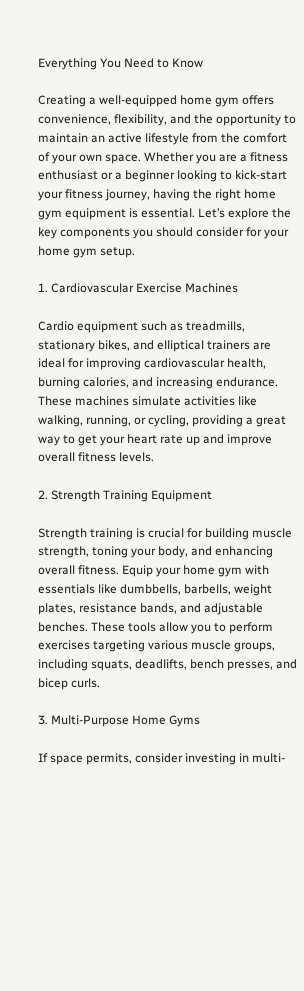Everything You Need to Know

Creating a well-equipped home gym offers convenience, flexibility, and the opportunity to maintain an active lifestyle from the comfort of your own space. Whether you are a fitness enthusiast or a beginner looking to kick-start your fitness journey, having the right home gym equipment is essential. Let’s explore the key components you should consider for your home gym setup.

1. Cardiovascular Exercise Machines

Cardio equipment such as treadmills, stationary bikes, and elliptical trainers are ideal for improving cardiovascular health, burning calories, and increasing endurance. These machines simulate activities like walking, running, or cycling, providing a great way to get your heart rate up and improve overall fitness levels.

2. Strength Training Equipment

Strength training is crucial for building muscle strength, toning your body, and enhancing overall fitness. Equip your home gym with essentials like dumbbells, barbells, weight plates, resistance bands, and adjustable benches. These tools allow you to perform exercises targeting various muscle groups, including squats, deadlifts, bench presses, and bicep curls.

3. Multi-Purpose Home Gyms

If space permits, consider investing in multi-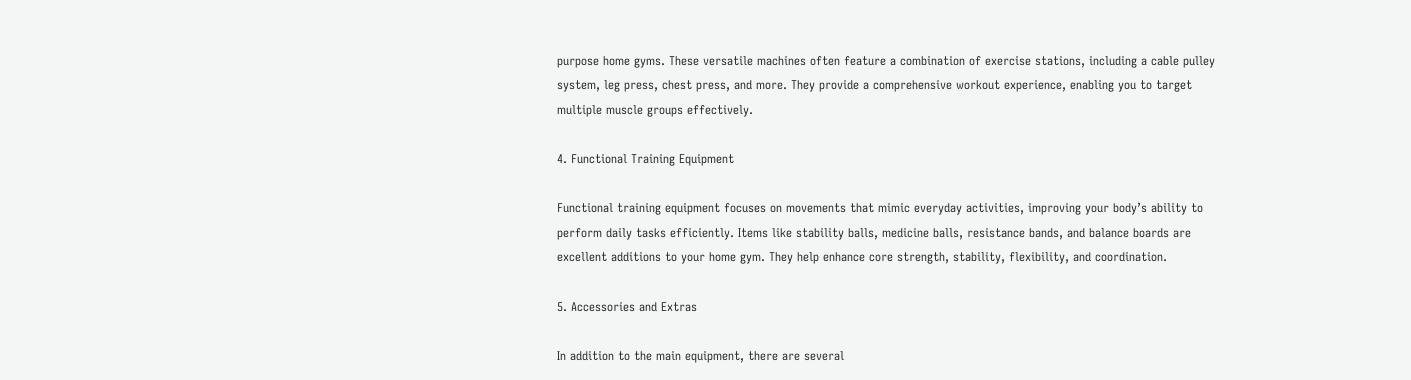purpose home gyms. These versatile machines often feature a combination of exercise stations, including a cable pulley system, leg press, chest press, and more. They provide a comprehensive workout experience, enabling you to target multiple muscle groups effectively.

4. Functional Training Equipment

Functional training equipment focuses on movements that mimic everyday activities, improving your body’s ability to perform daily tasks efficiently. Items like stability balls, medicine balls, resistance bands, and balance boards are excellent additions to your home gym. They help enhance core strength, stability, flexibility, and coordination.

5. Accessories and Extras

In addition to the main equipment, there are several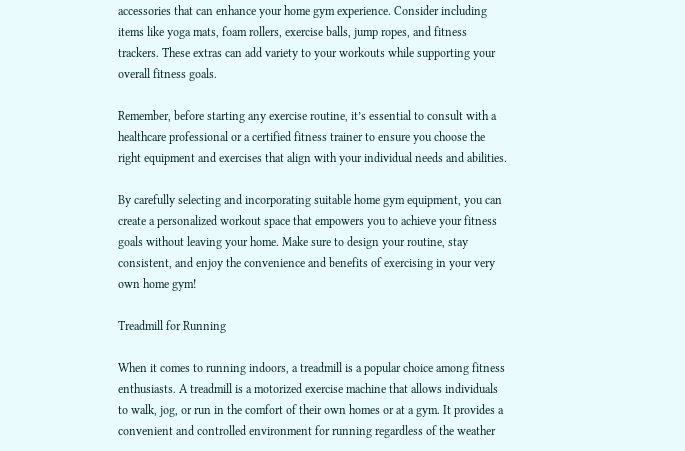accessories that can enhance your home gym experience. Consider including items like yoga mats, foam rollers, exercise balls, jump ropes, and fitness trackers. These extras can add variety to your workouts while supporting your overall fitness goals.

Remember, before starting any exercise routine, it’s essential to consult with a healthcare professional or a certified fitness trainer to ensure you choose the right equipment and exercises that align with your individual needs and abilities.

By carefully selecting and incorporating suitable home gym equipment, you can create a personalized workout space that empowers you to achieve your fitness goals without leaving your home. Make sure to design your routine, stay consistent, and enjoy the convenience and benefits of exercising in your very own home gym!

Treadmill for Running

When it comes to running indoors, a treadmill is a popular choice among fitness enthusiasts. A treadmill is a motorized exercise machine that allows individuals to walk, jog, or run in the comfort of their own homes or at a gym. It provides a convenient and controlled environment for running regardless of the weather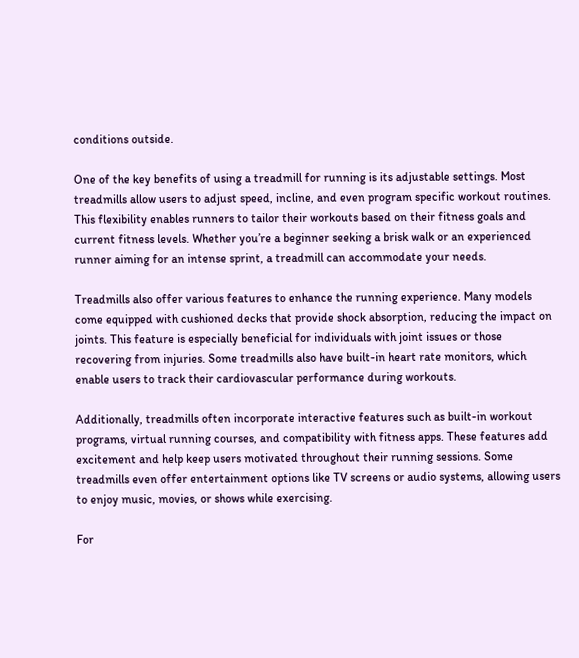conditions outside.

One of the key benefits of using a treadmill for running is its adjustable settings. Most treadmills allow users to adjust speed, incline, and even program specific workout routines. This flexibility enables runners to tailor their workouts based on their fitness goals and current fitness levels. Whether you’re a beginner seeking a brisk walk or an experienced runner aiming for an intense sprint, a treadmill can accommodate your needs.

Treadmills also offer various features to enhance the running experience. Many models come equipped with cushioned decks that provide shock absorption, reducing the impact on joints. This feature is especially beneficial for individuals with joint issues or those recovering from injuries. Some treadmills also have built-in heart rate monitors, which enable users to track their cardiovascular performance during workouts.

Additionally, treadmills often incorporate interactive features such as built-in workout programs, virtual running courses, and compatibility with fitness apps. These features add excitement and help keep users motivated throughout their running sessions. Some treadmills even offer entertainment options like TV screens or audio systems, allowing users to enjoy music, movies, or shows while exercising.

For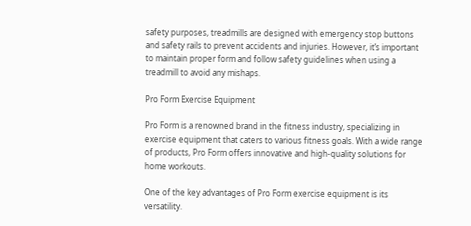safety purposes, treadmills are designed with emergency stop buttons and safety rails to prevent accidents and injuries. However, it’s important to maintain proper form and follow safety guidelines when using a treadmill to avoid any mishaps.

Pro Form Exercise Equipment

Pro Form is a renowned brand in the fitness industry, specializing in exercise equipment that caters to various fitness goals. With a wide range of products, Pro Form offers innovative and high-quality solutions for home workouts.

One of the key advantages of Pro Form exercise equipment is its versatility.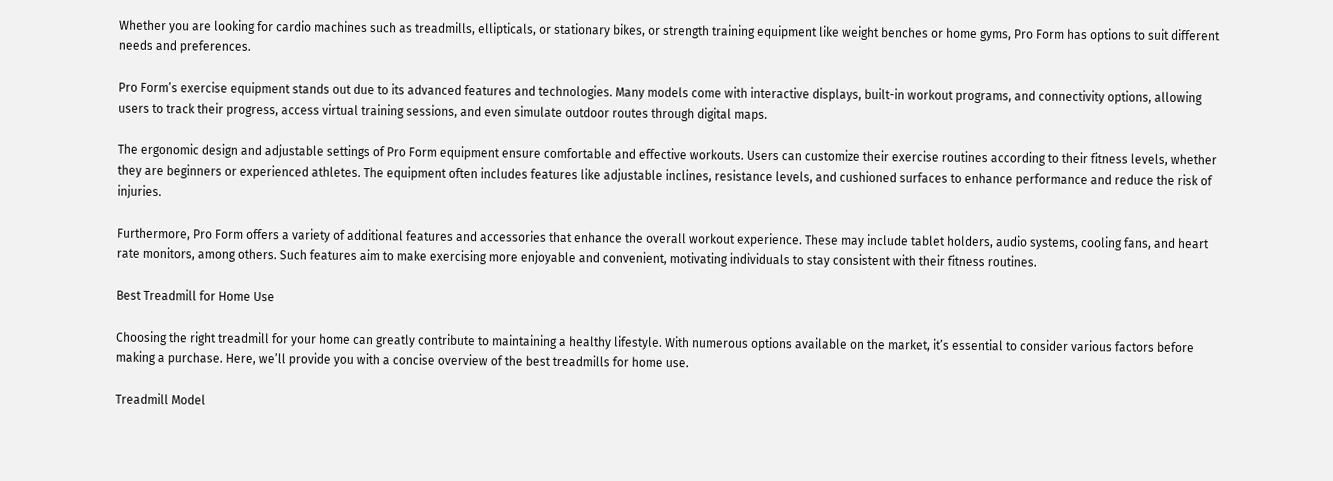Whether you are looking for cardio machines such as treadmills, ellipticals, or stationary bikes, or strength training equipment like weight benches or home gyms, Pro Form has options to suit different needs and preferences.

Pro Form’s exercise equipment stands out due to its advanced features and technologies. Many models come with interactive displays, built-in workout programs, and connectivity options, allowing users to track their progress, access virtual training sessions, and even simulate outdoor routes through digital maps.

The ergonomic design and adjustable settings of Pro Form equipment ensure comfortable and effective workouts. Users can customize their exercise routines according to their fitness levels, whether they are beginners or experienced athletes. The equipment often includes features like adjustable inclines, resistance levels, and cushioned surfaces to enhance performance and reduce the risk of injuries.

Furthermore, Pro Form offers a variety of additional features and accessories that enhance the overall workout experience. These may include tablet holders, audio systems, cooling fans, and heart rate monitors, among others. Such features aim to make exercising more enjoyable and convenient, motivating individuals to stay consistent with their fitness routines.

Best Treadmill for Home Use

Choosing the right treadmill for your home can greatly contribute to maintaining a healthy lifestyle. With numerous options available on the market, it’s essential to consider various factors before making a purchase. Here, we’ll provide you with a concise overview of the best treadmills for home use.

Treadmill Model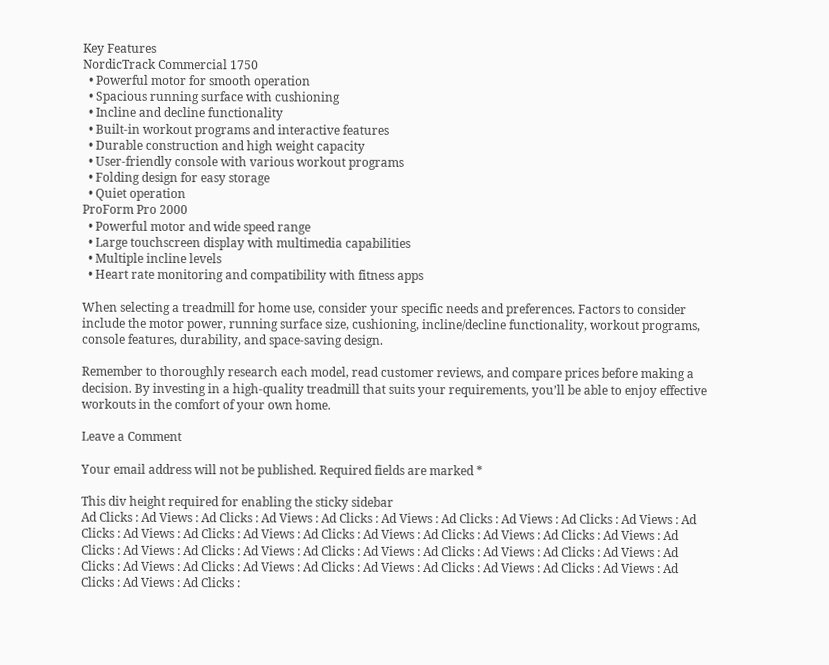Key Features
NordicTrack Commercial 1750
  • Powerful motor for smooth operation
  • Spacious running surface with cushioning
  • Incline and decline functionality
  • Built-in workout programs and interactive features
  • Durable construction and high weight capacity
  • User-friendly console with various workout programs
  • Folding design for easy storage
  • Quiet operation
ProForm Pro 2000
  • Powerful motor and wide speed range
  • Large touchscreen display with multimedia capabilities
  • Multiple incline levels
  • Heart rate monitoring and compatibility with fitness apps

When selecting a treadmill for home use, consider your specific needs and preferences. Factors to consider include the motor power, running surface size, cushioning, incline/decline functionality, workout programs, console features, durability, and space-saving design.

Remember to thoroughly research each model, read customer reviews, and compare prices before making a decision. By investing in a high-quality treadmill that suits your requirements, you’ll be able to enjoy effective workouts in the comfort of your own home.

Leave a Comment

Your email address will not be published. Required fields are marked *

This div height required for enabling the sticky sidebar
Ad Clicks : Ad Views : Ad Clicks : Ad Views : Ad Clicks : Ad Views : Ad Clicks : Ad Views : Ad Clicks : Ad Views : Ad Clicks : Ad Views : Ad Clicks : Ad Views : Ad Clicks : Ad Views : Ad Clicks : Ad Views : Ad Clicks : Ad Views : Ad Clicks : Ad Views : Ad Clicks : Ad Views : Ad Clicks : Ad Views : Ad Clicks : Ad Views : Ad Clicks : Ad Views : Ad Clicks : Ad Views : Ad Clicks : Ad Views : Ad Clicks : Ad Views : Ad Clicks : Ad Views : Ad Clicks : Ad Views : Ad Clicks : Ad Views : Ad Clicks :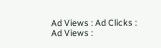Ad Views : Ad Clicks : Ad Views :